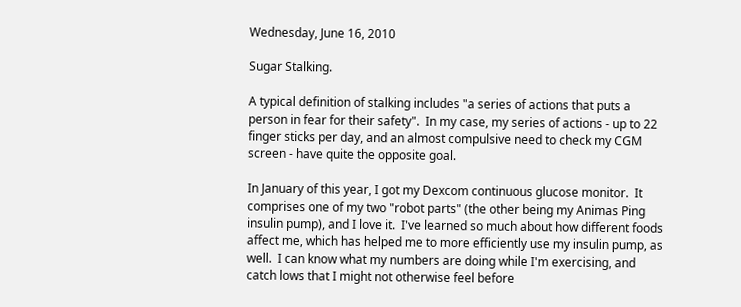Wednesday, June 16, 2010

Sugar Stalking.

A typical definition of stalking includes "a series of actions that puts a person in fear for their safety".  In my case, my series of actions - up to 22 finger sticks per day, and an almost compulsive need to check my CGM screen - have quite the opposite goal.

In January of this year, I got my Dexcom continuous glucose monitor.  It comprises one of my two "robot parts" (the other being my Animas Ping insulin pump), and I love it.  I've learned so much about how different foods affect me, which has helped me to more efficiently use my insulin pump, as well.  I can know what my numbers are doing while I'm exercising, and catch lows that I might not otherwise feel before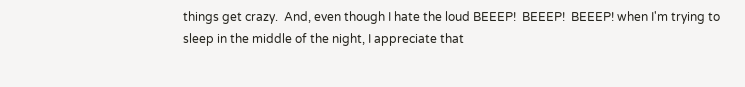things get crazy.  And, even though I hate the loud BEEEP!  BEEEP!  BEEEP! when I'm trying to sleep in the middle of the night, I appreciate that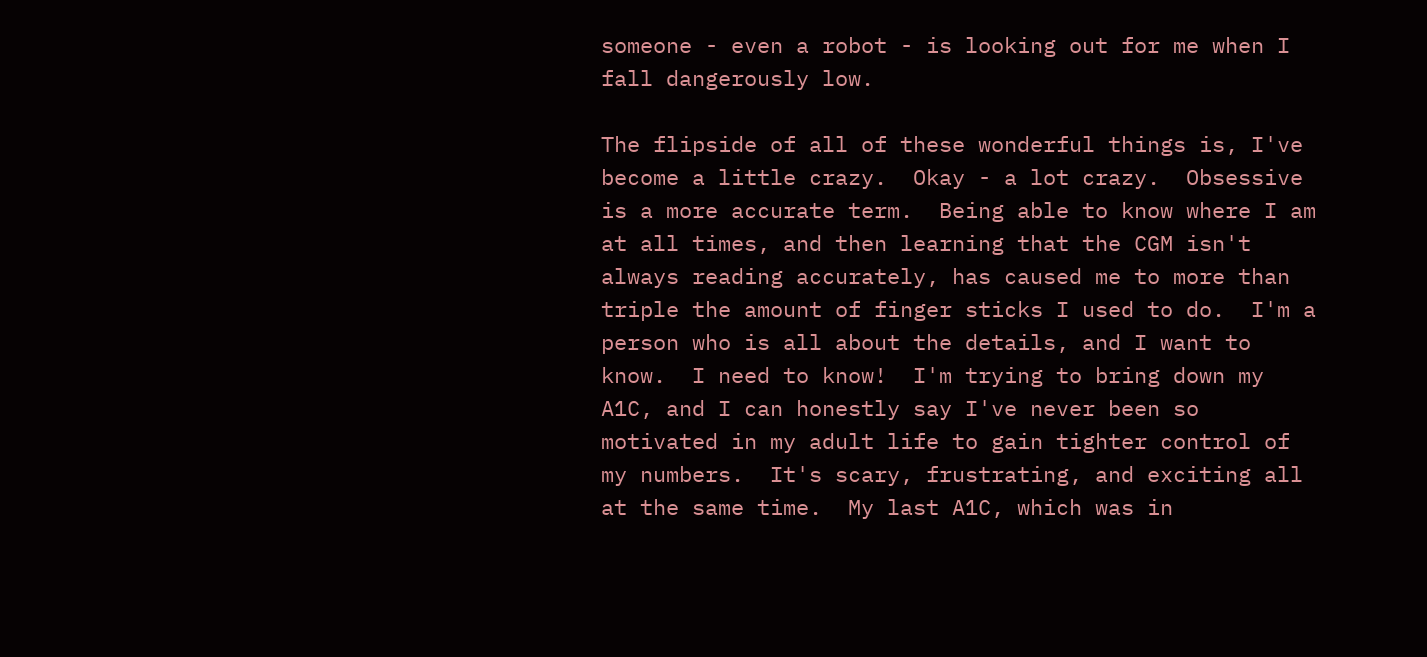someone - even a robot - is looking out for me when I fall dangerously low.

The flipside of all of these wonderful things is, I've become a little crazy.  Okay - a lot crazy.  Obsessive is a more accurate term.  Being able to know where I am at all times, and then learning that the CGM isn't always reading accurately, has caused me to more than triple the amount of finger sticks I used to do.  I'm a person who is all about the details, and I want to know.  I need to know!  I'm trying to bring down my A1C, and I can honestly say I've never been so motivated in my adult life to gain tighter control of my numbers.  It's scary, frustrating, and exciting all at the same time.  My last A1C, which was in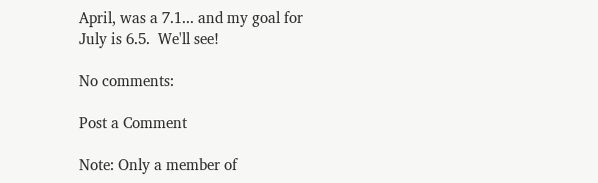April, was a 7.1... and my goal for July is 6.5.  We'll see!

No comments:

Post a Comment

Note: Only a member of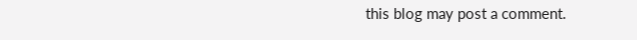this blog may post a comment.